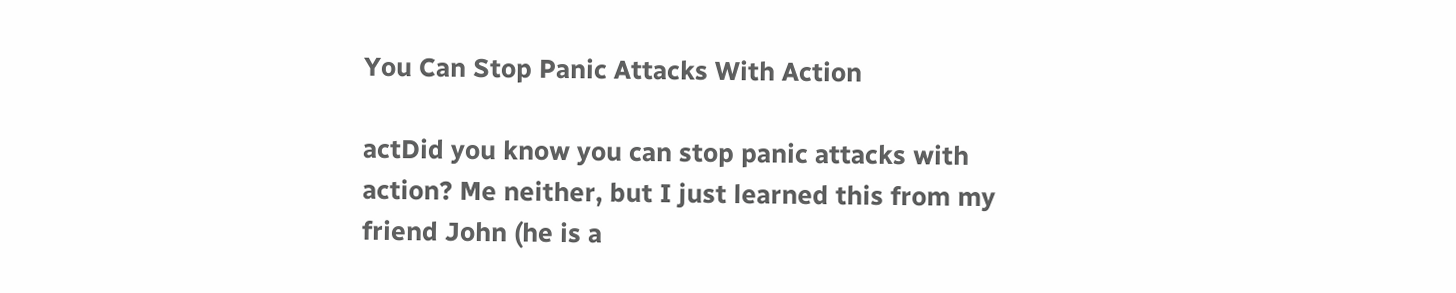You Can Stop Panic Attacks With Action

actDid you know you can stop panic attacks with action? Me neither, but I just learned this from my friend John (he is a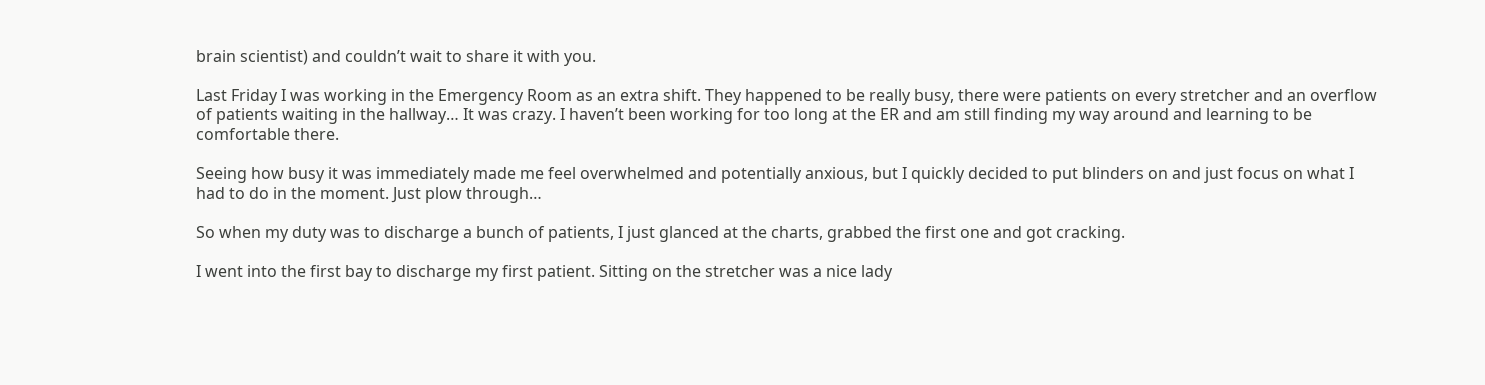brain scientist) and couldn’t wait to share it with you.

Last Friday I was working in the Emergency Room as an extra shift. They happened to be really busy, there were patients on every stretcher and an overflow of patients waiting in the hallway… It was crazy. I haven’t been working for too long at the ER and am still finding my way around and learning to be comfortable there.

Seeing how busy it was immediately made me feel overwhelmed and potentially anxious, but I quickly decided to put blinders on and just focus on what I had to do in the moment. Just plow through…

So when my duty was to discharge a bunch of patients, I just glanced at the charts, grabbed the first one and got cracking.

I went into the first bay to discharge my first patient. Sitting on the stretcher was a nice lady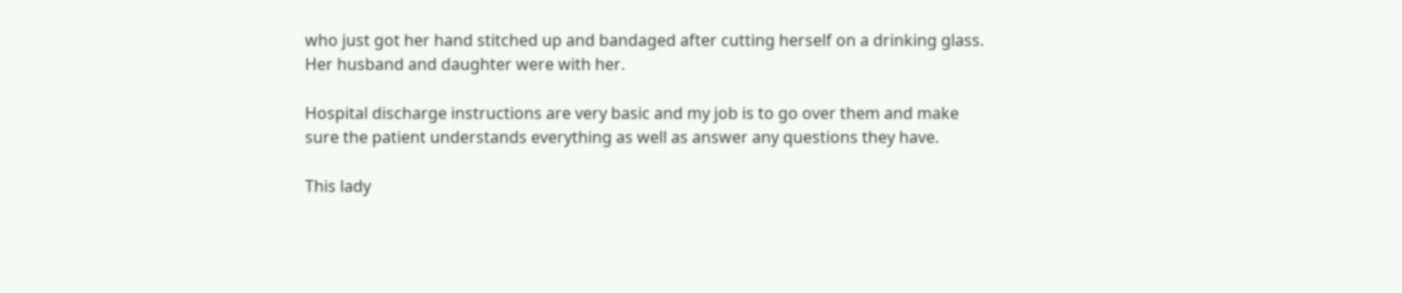who just got her hand stitched up and bandaged after cutting herself on a drinking glass. Her husband and daughter were with her.

Hospital discharge instructions are very basic and my job is to go over them and make sure the patient understands everything as well as answer any questions they have.

This lady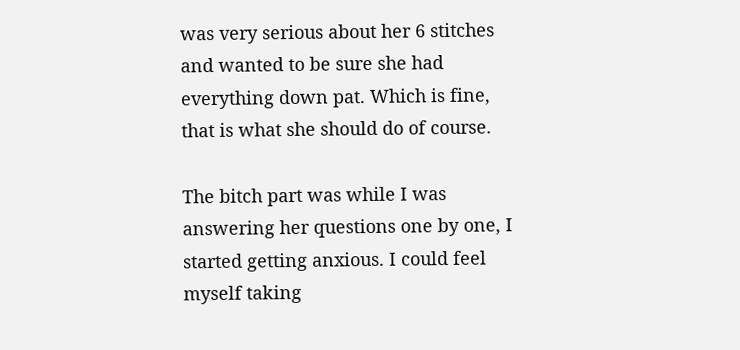was very serious about her 6 stitches and wanted to be sure she had everything down pat. Which is fine, that is what she should do of course.

The bitch part was while I was answering her questions one by one, I started getting anxious. I could feel myself taking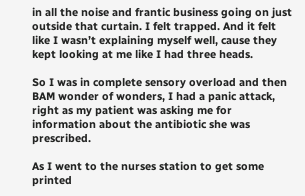in all the noise and frantic business going on just outside that curtain. I felt trapped. And it felt like I wasn’t explaining myself well, cause they kept looking at me like I had three heads.

So I was in complete sensory overload and then BAM wonder of wonders, I had a panic attack, right as my patient was asking me for information about the antibiotic she was prescribed.

As I went to the nurses station to get some printed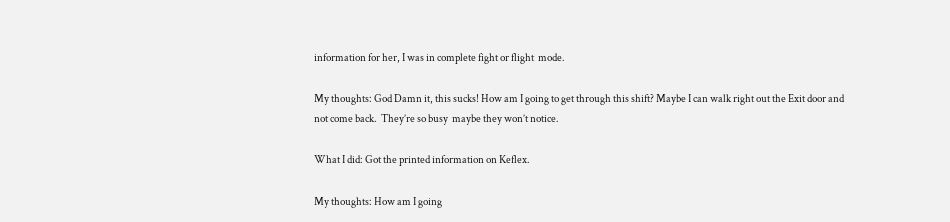information for her, I was in complete fight or flight  mode.

My thoughts: God Damn it, this sucks! How am I going to get through this shift? Maybe I can walk right out the Exit door and not come back.  They’re so busy  maybe they won’t notice.

What I did: Got the printed information on Keflex.

My thoughts: How am I going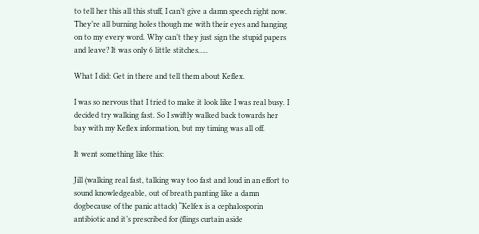to tell her this all this stuff, I can’t give a damn speech right now. They’re all burning holes though me with their eyes and hanging on to my every word. Why can’t they just sign the stupid papers and leave? It was only 6 little stitches…..

What I did: Get in there and tell them about Keflex.

I was so nervous that I tried to make it look like I was real busy. I decided try walking fast. So I swiftly walked back towards her bay with my Keflex information, but my timing was all off.

It went something like this:

Jill (walking real fast, talking way too fast and loud in an effort to sound knowledgeable, out of breath panting like a damn dogbecause of the panic attack) “Kelfex is a cephalosporin antibiotic and it’s prescribed for (flings curtain aside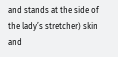and stands at the side of the lady’s stretcher) skin and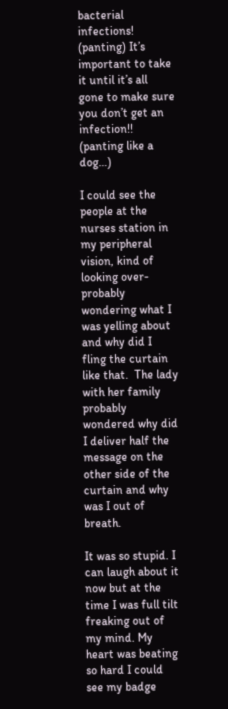bacterial infections! (panting) It’s important to take it until it’s all gone to make sure you don’t get an infection!! (panting like a dog…)

I could see the people at the nurses station in my peripheral vision, kind of looking over- probably wondering what I was yelling about and why did I fling the curtain like that.  The lady with her family probably wondered why did I deliver half the message on the other side of the curtain and why was I out of breath.

It was so stupid. I can laugh about it now but at the time I was full tilt freaking out of my mind. My heart was beating so hard I could see my badge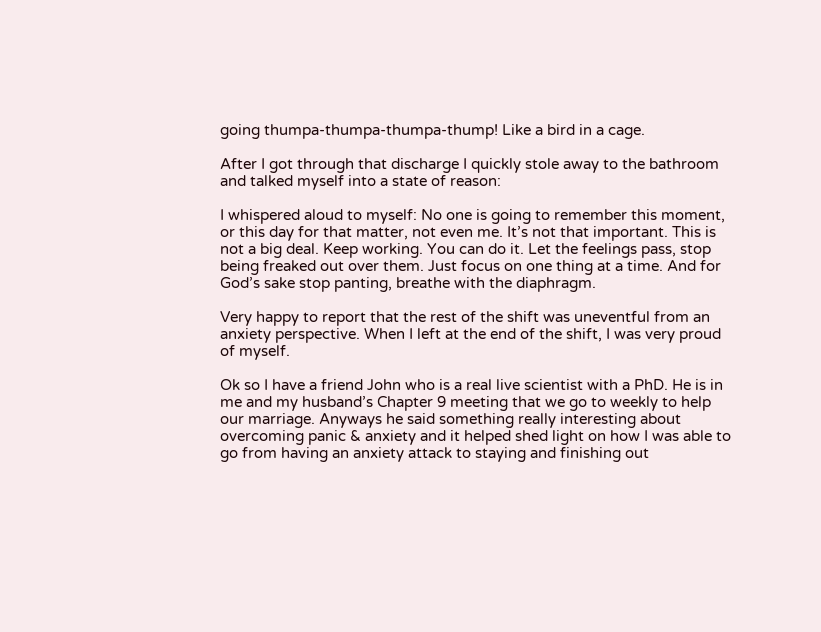going thumpa-thumpa-thumpa-thump! Like a bird in a cage.

After I got through that discharge I quickly stole away to the bathroom and talked myself into a state of reason:

I whispered aloud to myself: No one is going to remember this moment, or this day for that matter, not even me. It’s not that important. This is not a big deal. Keep working. You can do it. Let the feelings pass, stop being freaked out over them. Just focus on one thing at a time. And for God’s sake stop panting, breathe with the diaphragm.

Very happy to report that the rest of the shift was uneventful from an anxiety perspective. When I left at the end of the shift, I was very proud of myself.

Ok so I have a friend John who is a real live scientist with a PhD. He is in me and my husband’s Chapter 9 meeting that we go to weekly to help our marriage. Anyways he said something really interesting about overcoming panic & anxiety and it helped shed light on how I was able to go from having an anxiety attack to staying and finishing out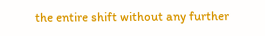the entire shift without any further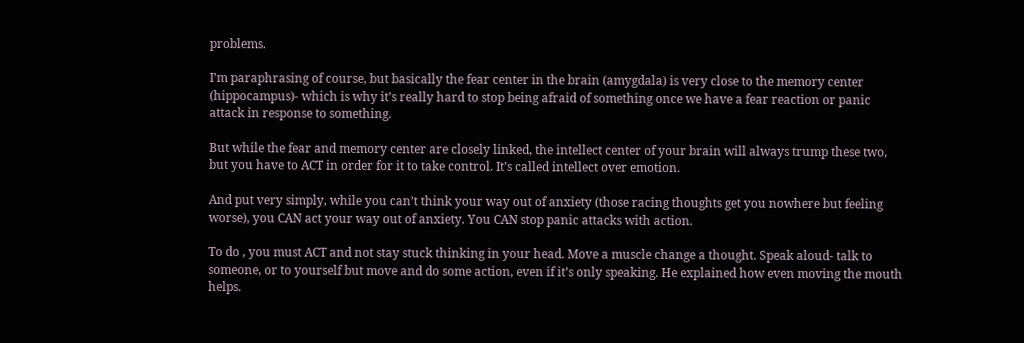problems.

I’m paraphrasing of course, but basically the fear center in the brain (amygdala) is very close to the memory center (hippocampus)- which is why it’s really hard to stop being afraid of something once we have a fear reaction or panic attack in response to something.

But while the fear and memory center are closely linked, the intellect center of your brain will always trump these two, but you have to ACT in order for it to take control. It’s called intellect over emotion.

And put very simply, while you can’t think your way out of anxiety (those racing thoughts get you nowhere but feeling worse), you CAN act your way out of anxiety. You CAN stop panic attacks with action.

To do , you must ACT and not stay stuck thinking in your head. Move a muscle change a thought. Speak aloud- talk to someone, or to yourself but move and do some action, even if it’s only speaking. He explained how even moving the mouth helps.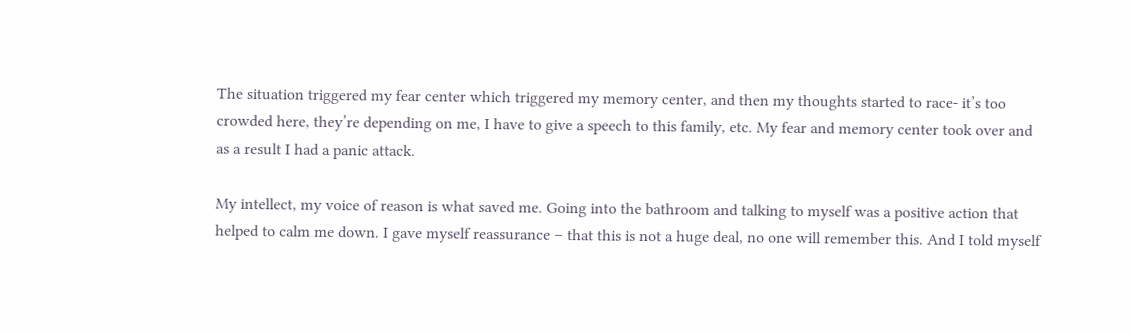The situation triggered my fear center which triggered my memory center, and then my thoughts started to race- it’s too crowded here, they’re depending on me, I have to give a speech to this family, etc. My fear and memory center took over and as a result I had a panic attack.

My intellect, my voice of reason is what saved me. Going into the bathroom and talking to myself was a positive action that helped to calm me down. I gave myself reassurance – that this is not a huge deal, no one will remember this. And I told myself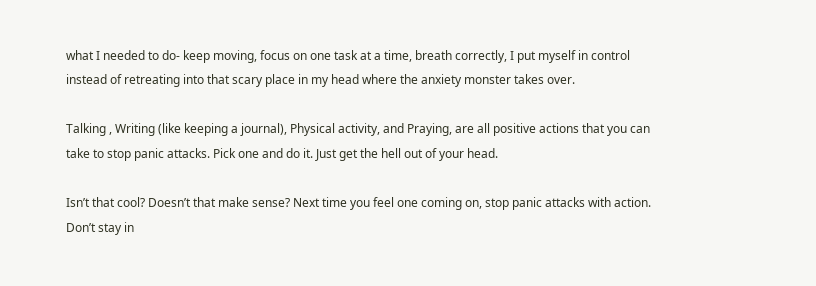what I needed to do- keep moving, focus on one task at a time, breath correctly, I put myself in control instead of retreating into that scary place in my head where the anxiety monster takes over.

Talking , Writing (like keeping a journal), Physical activity, and Praying, are all positive actions that you can take to stop panic attacks. Pick one and do it. Just get the hell out of your head.

Isn’t that cool? Doesn’t that make sense? Next time you feel one coming on, stop panic attacks with action. Don’t stay in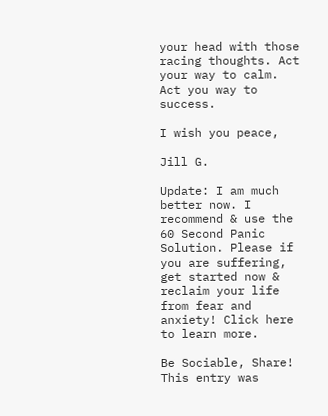your head with those racing thoughts. Act your way to calm. Act you way to success.

I wish you peace,

Jill G.

Update: I am much better now. I recommend & use the 60 Second Panic Solution. Please if you are suffering, get started now & reclaim your life from fear and anxiety! Click here to learn more.

Be Sociable, Share!
This entry was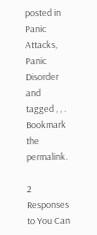posted in Panic Attacks, Panic Disorder and tagged , , . Bookmark the permalink.

2 Responses to You Can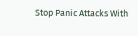Stop Panic Attacks With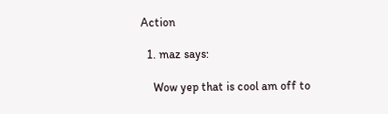Action

  1. maz says:

    Wow yep that is cool am off to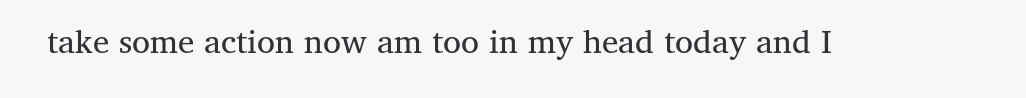take some action now am too in my head today and I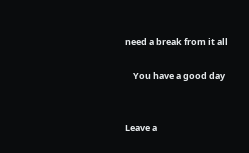need a break from it all

    You have a good day


Leave a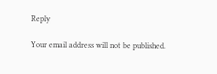Reply

Your email address will not be published.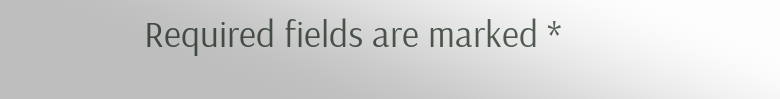Required fields are marked *